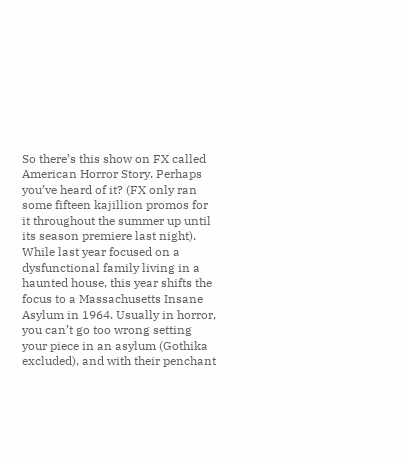So there’s this show on FX called American Horror Story. Perhaps you’ve heard of it? (FX only ran some fifteen kajillion promos for it throughout the summer up until its season premiere last night).  While last year focused on a dysfunctional family living in a haunted house, this year shifts the focus to a Massachusetts Insane Asylum in 1964. Usually in horror, you can’t go too wrong setting your piece in an asylum (Gothika excluded), and with their penchant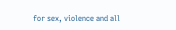for sex, violence and all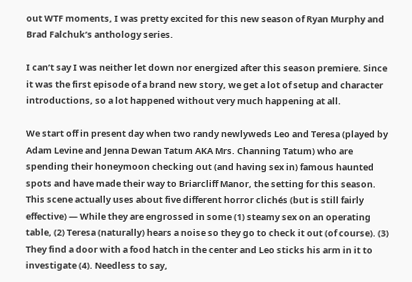out WTF moments, I was pretty excited for this new season of Ryan Murphy and Brad Falchuk’s anthology series.

I can’t say I was neither let down nor energized after this season premiere. Since it was the first episode of a brand new story, we get a lot of setup and character introductions, so a lot happened without very much happening at all.

We start off in present day when two randy newlyweds Leo and Teresa (played by Adam Levine and Jenna Dewan Tatum AKA Mrs. Channing Tatum) who are spending their honeymoon checking out (and having sex in) famous haunted spots and have made their way to Briarcliff Manor, the setting for this season. This scene actually uses about five different horror clichés (but is still fairly effective) — While they are engrossed in some (1) steamy sex on an operating table, (2) Teresa (naturally) hears a noise so they go to check it out (of course). (3) They find a door with a food hatch in the center and Leo sticks his arm in it to investigate (4). Needless to say,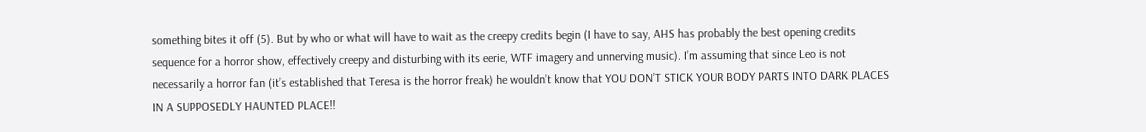something bites it off (5). But by who or what will have to wait as the creepy credits begin (I have to say, AHS has probably the best opening credits sequence for a horror show, effectively creepy and disturbing with its eerie, WTF imagery and unnerving music). I’m assuming that since Leo is not necessarily a horror fan (it’s established that Teresa is the horror freak) he wouldn’t know that YOU DON’T STICK YOUR BODY PARTS INTO DARK PLACES IN A SUPPOSEDLY HAUNTED PLACE!!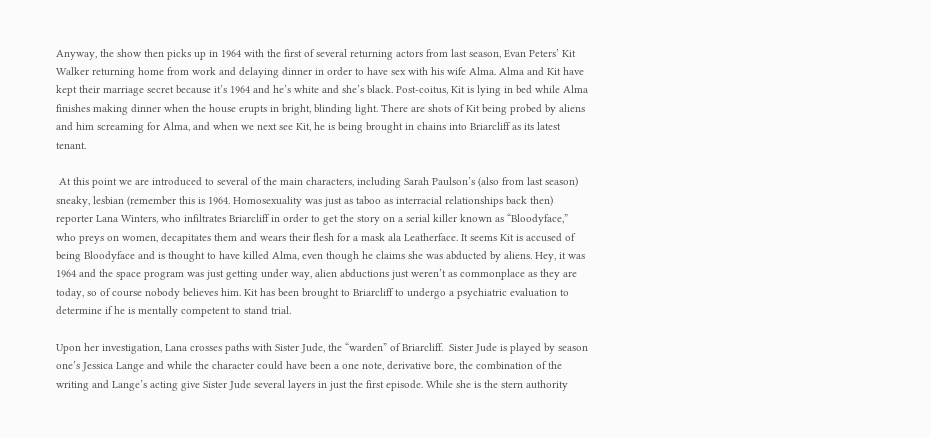Anyway, the show then picks up in 1964 with the first of several returning actors from last season, Evan Peters’ Kit Walker returning home from work and delaying dinner in order to have sex with his wife Alma. Alma and Kit have kept their marriage secret because it’s 1964 and he’s white and she’s black. Post-coitus, Kit is lying in bed while Alma finishes making dinner when the house erupts in bright, blinding light. There are shots of Kit being probed by aliens and him screaming for Alma, and when we next see Kit, he is being brought in chains into Briarcliff as its latest tenant.

 At this point we are introduced to several of the main characters, including Sarah Paulson’s (also from last season) sneaky, lesbian (remember this is 1964. Homosexuality was just as taboo as interracial relationships back then) reporter Lana Winters, who infiltrates Briarcliff in order to get the story on a serial killer known as “Bloodyface,” who preys on women, decapitates them and wears their flesh for a mask ala Leatherface. It seems Kit is accused of being Bloodyface and is thought to have killed Alma, even though he claims she was abducted by aliens. Hey, it was 1964 and the space program was just getting under way, alien abductions just weren’t as commonplace as they are today, so of course nobody believes him. Kit has been brought to Briarcliff to undergo a psychiatric evaluation to determine if he is mentally competent to stand trial.

Upon her investigation, Lana crosses paths with Sister Jude, the “warden” of Briarcliff.  Sister Jude is played by season one’s Jessica Lange and while the character could have been a one note, derivative bore, the combination of the writing and Lange’s acting give Sister Jude several layers in just the first episode. While she is the stern authority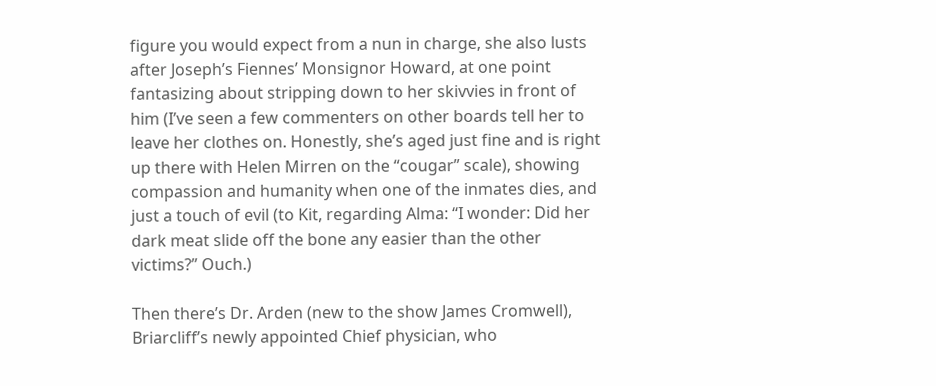figure you would expect from a nun in charge, she also lusts after Joseph’s Fiennes’ Monsignor Howard, at one point fantasizing about stripping down to her skivvies in front of him (I’ve seen a few commenters on other boards tell her to leave her clothes on. Honestly, she’s aged just fine and is right up there with Helen Mirren on the “cougar” scale), showing compassion and humanity when one of the inmates dies, and just a touch of evil (to Kit, regarding Alma: “I wonder: Did her dark meat slide off the bone any easier than the other victims?” Ouch.)

Then there’s Dr. Arden (new to the show James Cromwell), Briarcliff’s newly appointed Chief physician, who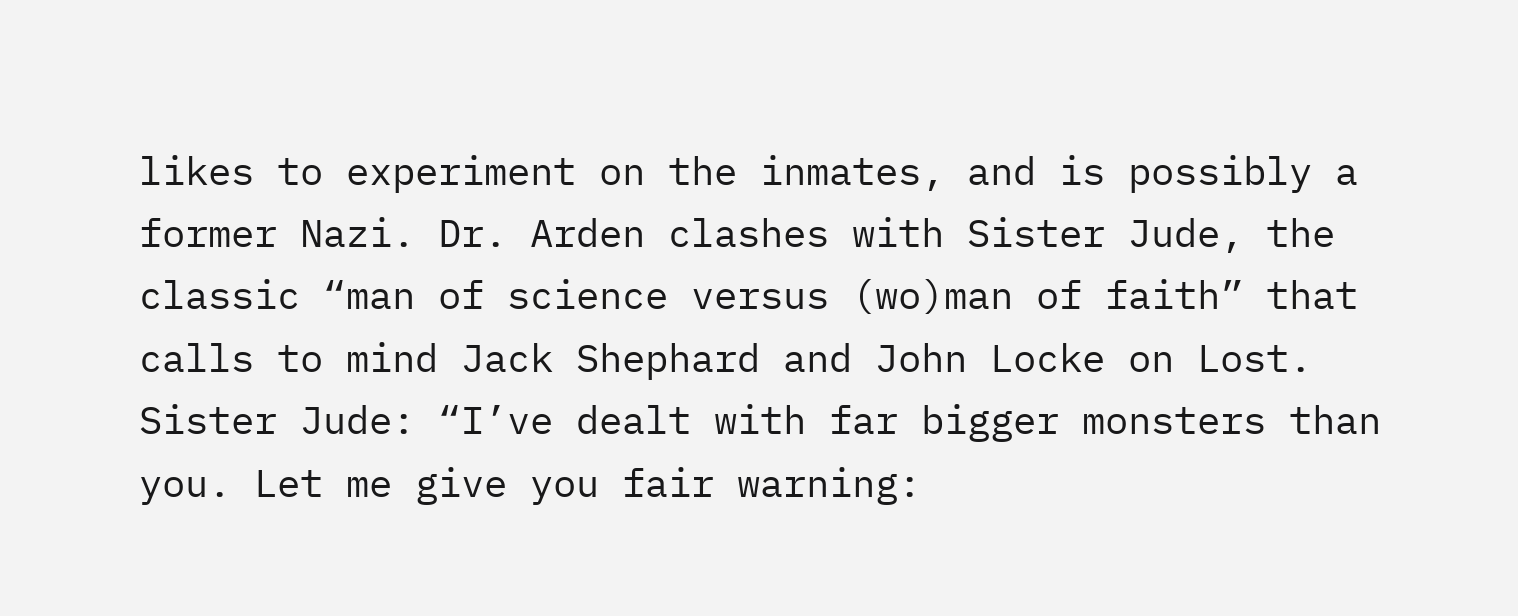likes to experiment on the inmates, and is possibly a former Nazi. Dr. Arden clashes with Sister Jude, the classic “man of science versus (wo)man of faith” that calls to mind Jack Shephard and John Locke on Lost.  Sister Jude: “I’ve dealt with far bigger monsters than you. Let me give you fair warning: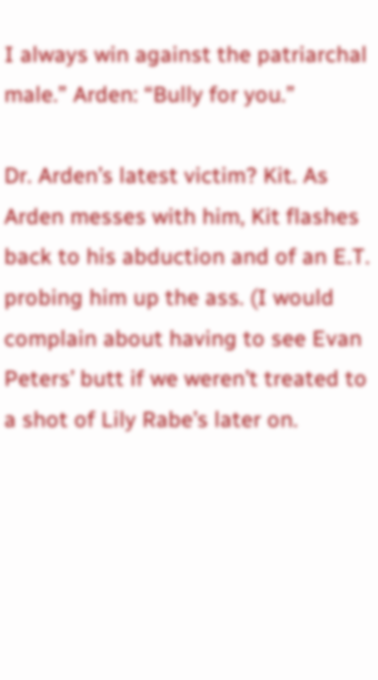I always win against the patriarchal male.” Arden: “Bully for you.”

Dr. Arden’s latest victim? Kit. As Arden messes with him, Kit flashes back to his abduction and of an E.T. probing him up the ass. (I would complain about having to see Evan Peters’ butt if we weren’t treated to a shot of Lily Rabe’s later on.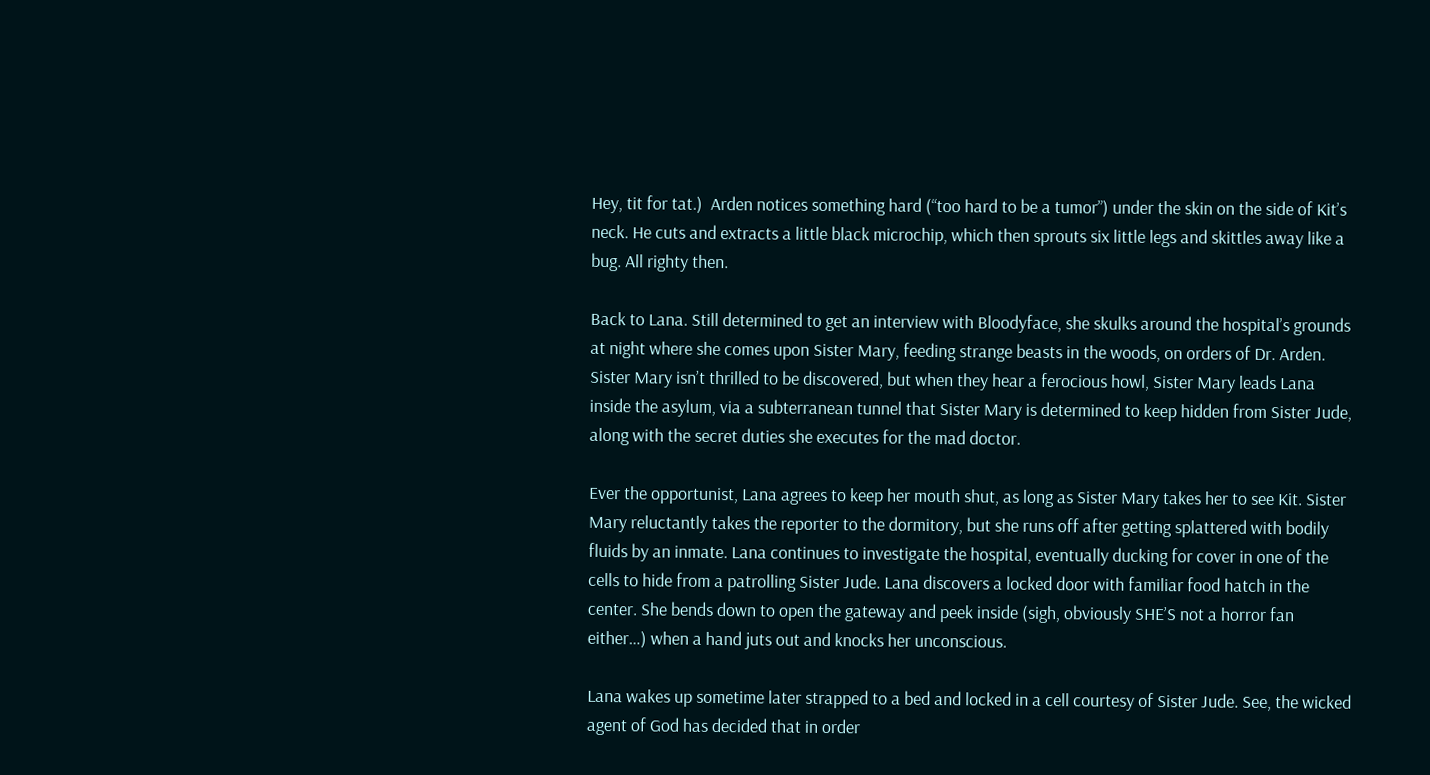Hey, tit for tat.)  Arden notices something hard (“too hard to be a tumor”) under the skin on the side of Kit’s neck. He cuts and extracts a little black microchip, which then sprouts six little legs and skittles away like a bug. All righty then.

Back to Lana. Still determined to get an interview with Bloodyface, she skulks around the hospital’s grounds at night where she comes upon Sister Mary, feeding strange beasts in the woods, on orders of Dr. Arden. Sister Mary isn’t thrilled to be discovered, but when they hear a ferocious howl, Sister Mary leads Lana inside the asylum, via a subterranean tunnel that Sister Mary is determined to keep hidden from Sister Jude, along with the secret duties she executes for the mad doctor.

Ever the opportunist, Lana agrees to keep her mouth shut, as long as Sister Mary takes her to see Kit. Sister Mary reluctantly takes the reporter to the dormitory, but she runs off after getting splattered with bodily fluids by an inmate. Lana continues to investigate the hospital, eventually ducking for cover in one of the cells to hide from a patrolling Sister Jude. Lana discovers a locked door with familiar food hatch in the center. She bends down to open the gateway and peek inside (sigh, obviously SHE’S not a horror fan either…) when a hand juts out and knocks her unconscious.

Lana wakes up sometime later strapped to a bed and locked in a cell courtesy of Sister Jude. See, the wicked agent of God has decided that in order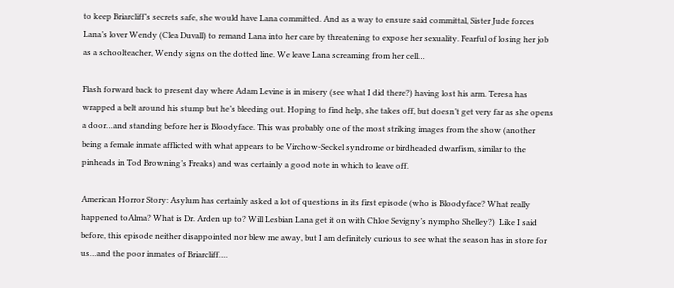to keep Briarcliff’s secrets safe, she would have Lana committed. And as a way to ensure said committal, Sister Jude forces Lana’s lover Wendy (Clea Duvall) to remand Lana into her care by threatening to expose her sexuality. Fearful of losing her job as a schoolteacher, Wendy signs on the dotted line. We leave Lana screaming from her cell…

Flash forward back to present day where Adam Levine is in misery (see what I did there?) having lost his arm. Teresa has wrapped a belt around his stump but he’s bleeding out. Hoping to find help, she takes off, but doesn’t get very far as she opens a door…and standing before her is Bloodyface. This was probably one of the most striking images from the show (another being a female inmate afflicted with what appears to be Virchow-Seckel syndrome or birdheaded dwarfism, similar to the pinheads in Tod Browning’s Freaks) and was certainly a good note in which to leave off.

American Horror Story: Asylum has certainly asked a lot of questions in its first episode (who is Bloodyface? What really happened toAlma? What is Dr. Arden up to? Will Lesbian Lana get it on with Chloe Sevigny’s nympho Shelley?)  Like I said before, this episode neither disappointed nor blew me away, but I am definitely curious to see what the season has in store for us…and the poor inmates of Briarcliff….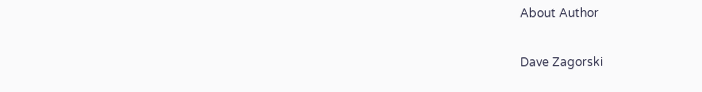About Author

Dave Zagorski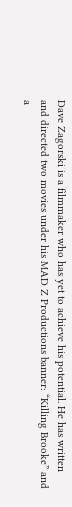Dave Zagorski is a filmmaker who has yet to achieve his potential. He has written and directed two movies under his MAD Z Productions banner: “Killing Brooke” and a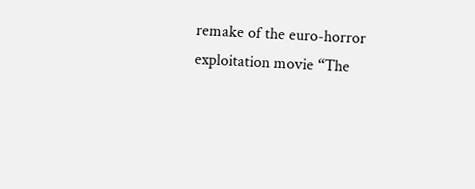remake of the euro-horror exploitation movie “The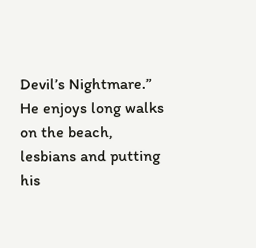Devil’s Nightmare.” He enjoys long walks on the beach, lesbians and putting his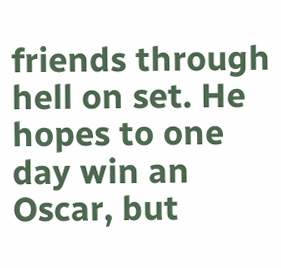friends through hell on set. He hopes to one day win an Oscar, but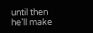until then he’ll make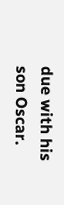due with his son Oscar.